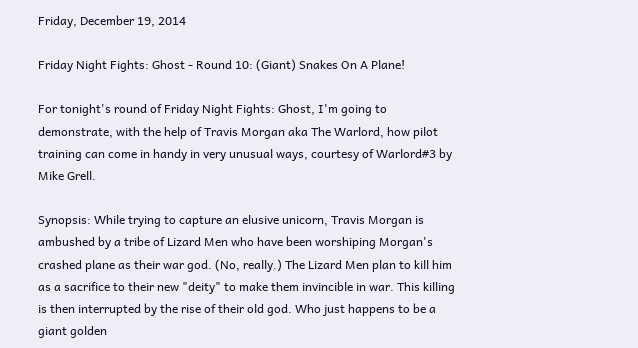Friday, December 19, 2014

Friday Night Fights: Ghost - Round 10: (Giant) Snakes On A Plane!

For tonight's round of Friday Night Fights: Ghost, I'm going to demonstrate, with the help of Travis Morgan aka The Warlord, how pilot training can come in handy in very unusual ways, courtesy of Warlord#3 by Mike Grell.

Synopsis: While trying to capture an elusive unicorn, Travis Morgan is ambushed by a tribe of Lizard Men who have been worshiping Morgan's crashed plane as their war god. (No, really.) The Lizard Men plan to kill him as a sacrifice to their new "deity" to make them invincible in war. This killing is then interrupted by the rise of their old god. Who just happens to be a giant golden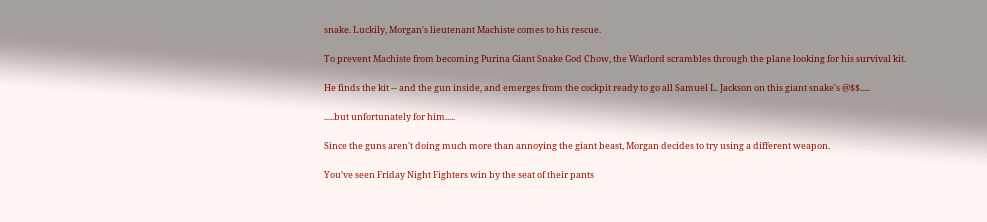snake. Luckily, Morgan's lieutenant Machiste comes to his rescue.

To prevent Machiste from becoming Purina Giant Snake God Chow, the Warlord scrambles through the plane looking for his survival kit.

He finds the kit -- and the gun inside, and emerges from the cockpit ready to go all Samuel L. Jackson on this giant snake's @$$.....

.....but unfortunately for him.....

Since the guns aren't doing much more than annoying the giant beast, Morgan decides to try using a different weapon.

You've seen Friday Night Fighters win by the seat of their pants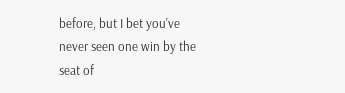before, but I bet you've never seen one win by the seat of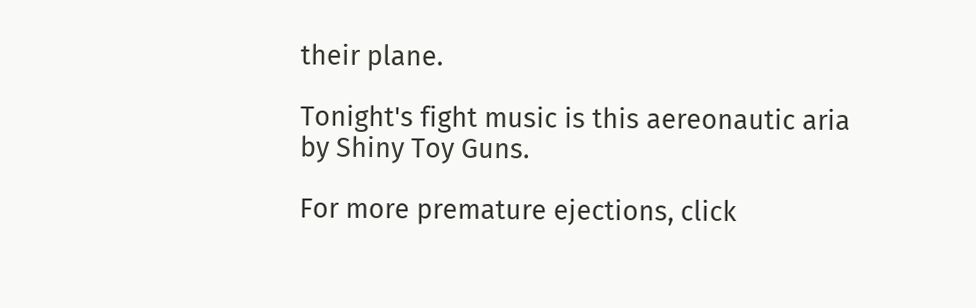their plane.

Tonight's fight music is this aereonautic aria by Shiny Toy Guns.

For more premature ejections, click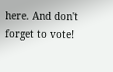here. And don't forget to vote!